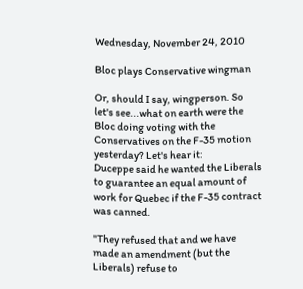Wednesday, November 24, 2010

Bloc plays Conservative wingman

Or, should I say, wingperson. So let's see...what on earth were the Bloc doing voting with the Conservatives on the F-35 motion yesterday? Let's hear it:
Duceppe said he wanted the Liberals to guarantee an equal amount of work for Quebec if the F-35 contract was canned.

"They refused that and we have made an amendment (but the Liberals) refuse to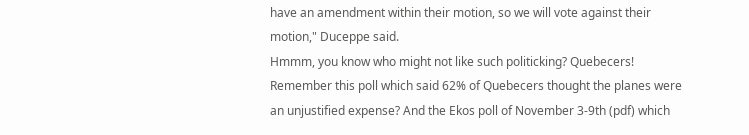have an amendment within their motion, so we will vote against their motion," Duceppe said.
Hmmm, you know who might not like such politicking? Quebecers! Remember this poll which said 62% of Quebecers thought the planes were an unjustified expense? And the Ekos poll of November 3-9th (pdf) which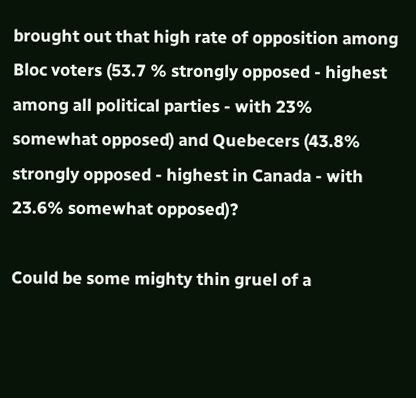brought out that high rate of opposition among Bloc voters (53.7 % strongly opposed - highest among all political parties - with 23% somewhat opposed) and Quebecers (43.8% strongly opposed - highest in Canada - with 23.6% somewhat opposed)?

Could be some mighty thin gruel of a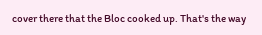cover there that the Bloc cooked up. That's the way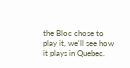the Bloc chose to play it, we'll see how it plays in Quebec.